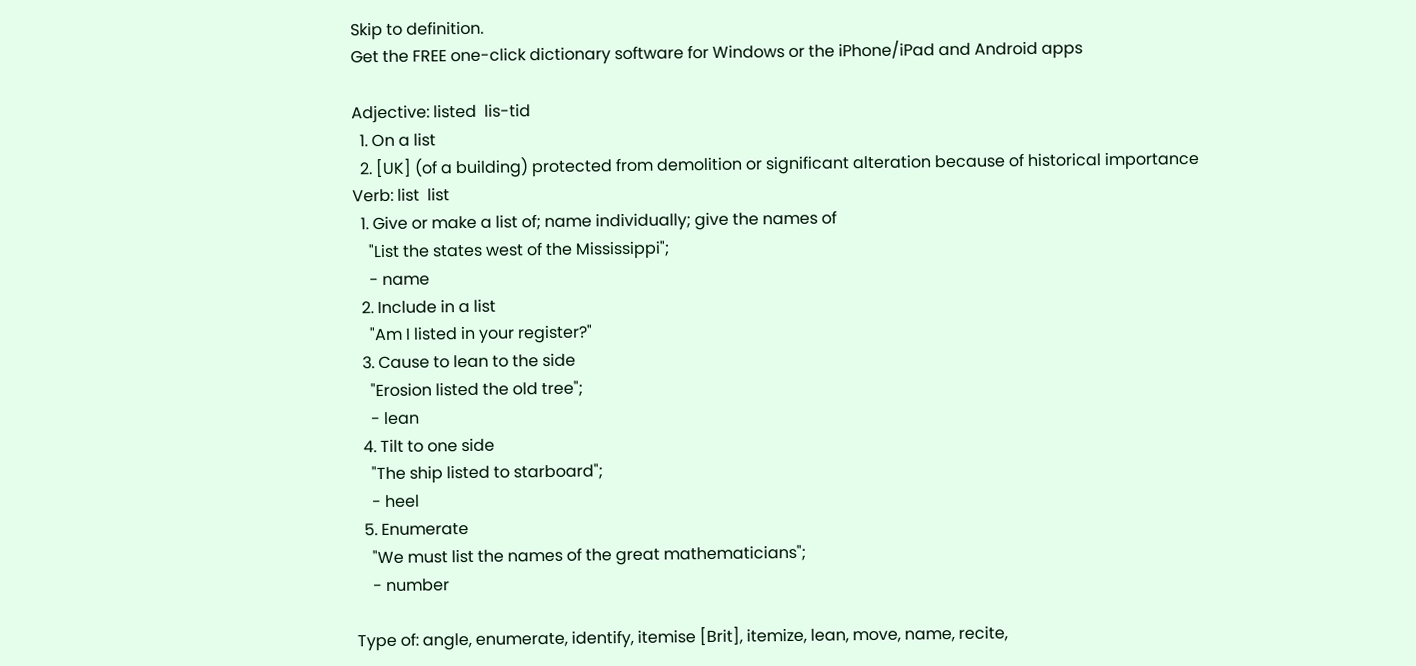Skip to definition.
Get the FREE one-click dictionary software for Windows or the iPhone/iPad and Android apps

Adjective: listed  lis-tid
  1. On a list
  2. [UK] (of a building) protected from demolition or significant alteration because of historical importance
Verb: list  list
  1. Give or make a list of; name individually; give the names of
    "List the states west of the Mississippi";
    - name
  2. Include in a list
    "Am I listed in your register?"
  3. Cause to lean to the side
    "Erosion listed the old tree";
    - lean
  4. Tilt to one side
    "The ship listed to starboard";
    - heel
  5. Enumerate
    "We must list the names of the great mathematicians";
    - number

Type of: angle, enumerate, identify, itemise [Brit], itemize, lean, move, name, recite,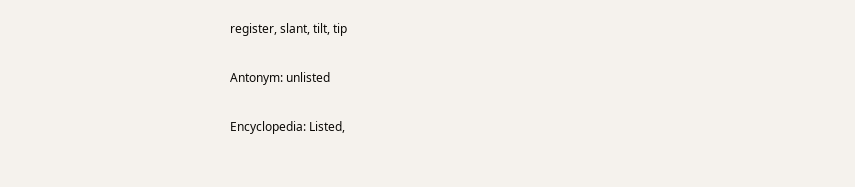register, slant, tilt, tip

Antonym: unlisted

Encyclopedia: Listed,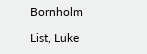Bornholm

List, Luke